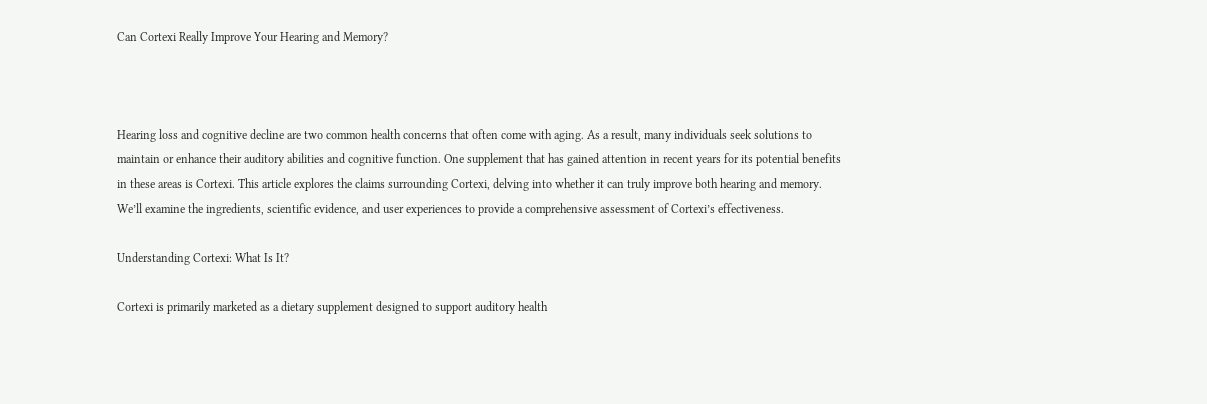Can Cortexi Really Improve Your Hearing and Memory?



Hearing loss and cognitive decline are two common health concerns that often come with aging. As a result, many individuals seek solutions to maintain or enhance their auditory abilities and cognitive function. One supplement that has gained attention in recent years for its potential benefits in these areas is Cortexi. This article explores the claims surrounding Cortexi, delving into whether it can truly improve both hearing and memory. We’ll examine the ingredients, scientific evidence, and user experiences to provide a comprehensive assessment of Cortexi’s effectiveness.

Understanding Cortexi: What Is It?

Cortexi is primarily marketed as a dietary supplement designed to support auditory health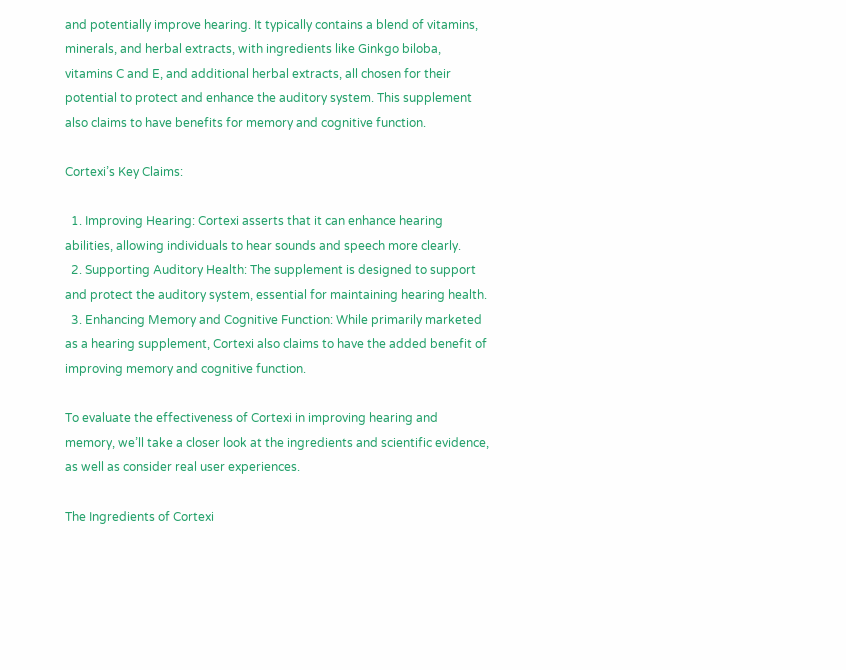and potentially improve hearing. It typically contains a blend of vitamins, minerals, and herbal extracts, with ingredients like Ginkgo biloba, vitamins C and E, and additional herbal extracts, all chosen for their potential to protect and enhance the auditory system. This supplement also claims to have benefits for memory and cognitive function.

Cortexi’s Key Claims:

  1. Improving Hearing: Cortexi asserts that it can enhance hearing abilities, allowing individuals to hear sounds and speech more clearly.
  2. Supporting Auditory Health: The supplement is designed to support and protect the auditory system, essential for maintaining hearing health.
  3. Enhancing Memory and Cognitive Function: While primarily marketed as a hearing supplement, Cortexi also claims to have the added benefit of improving memory and cognitive function.

To evaluate the effectiveness of Cortexi in improving hearing and memory, we’ll take a closer look at the ingredients and scientific evidence, as well as consider real user experiences.

The Ingredients of Cortexi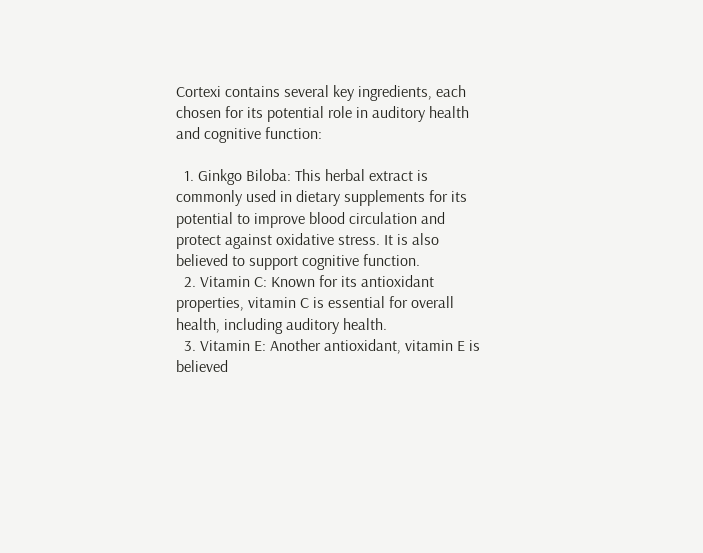Cortexi contains several key ingredients, each chosen for its potential role in auditory health and cognitive function:

  1. Ginkgo Biloba: This herbal extract is commonly used in dietary supplements for its potential to improve blood circulation and protect against oxidative stress. It is also believed to support cognitive function.
  2. Vitamin C: Known for its antioxidant properties, vitamin C is essential for overall health, including auditory health.
  3. Vitamin E: Another antioxidant, vitamin E is believed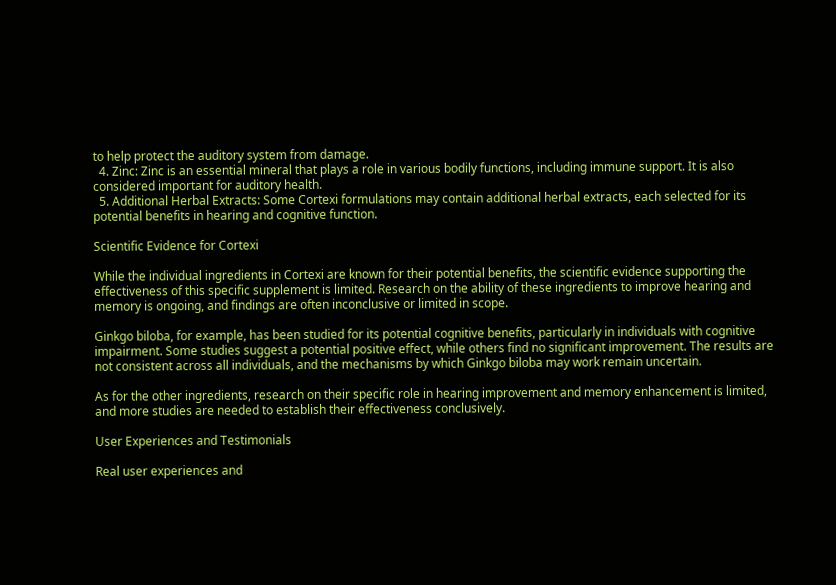to help protect the auditory system from damage.
  4. Zinc: Zinc is an essential mineral that plays a role in various bodily functions, including immune support. It is also considered important for auditory health.
  5. Additional Herbal Extracts: Some Cortexi formulations may contain additional herbal extracts, each selected for its potential benefits in hearing and cognitive function.

Scientific Evidence for Cortexi

While the individual ingredients in Cortexi are known for their potential benefits, the scientific evidence supporting the effectiveness of this specific supplement is limited. Research on the ability of these ingredients to improve hearing and memory is ongoing, and findings are often inconclusive or limited in scope.

Ginkgo biloba, for example, has been studied for its potential cognitive benefits, particularly in individuals with cognitive impairment. Some studies suggest a potential positive effect, while others find no significant improvement. The results are not consistent across all individuals, and the mechanisms by which Ginkgo biloba may work remain uncertain.

As for the other ingredients, research on their specific role in hearing improvement and memory enhancement is limited, and more studies are needed to establish their effectiveness conclusively.

User Experiences and Testimonials

Real user experiences and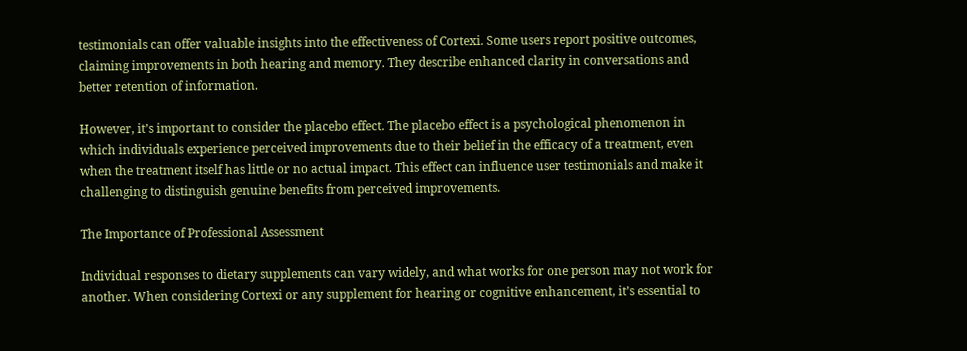testimonials can offer valuable insights into the effectiveness of Cortexi. Some users report positive outcomes, claiming improvements in both hearing and memory. They describe enhanced clarity in conversations and better retention of information.

However, it’s important to consider the placebo effect. The placebo effect is a psychological phenomenon in which individuals experience perceived improvements due to their belief in the efficacy of a treatment, even when the treatment itself has little or no actual impact. This effect can influence user testimonials and make it challenging to distinguish genuine benefits from perceived improvements.

The Importance of Professional Assessment

Individual responses to dietary supplements can vary widely, and what works for one person may not work for another. When considering Cortexi or any supplement for hearing or cognitive enhancement, it’s essential to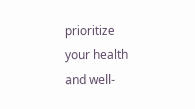prioritize your health and well-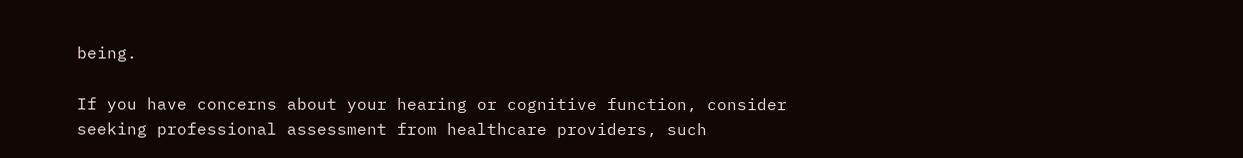being.

If you have concerns about your hearing or cognitive function, consider seeking professional assessment from healthcare providers, such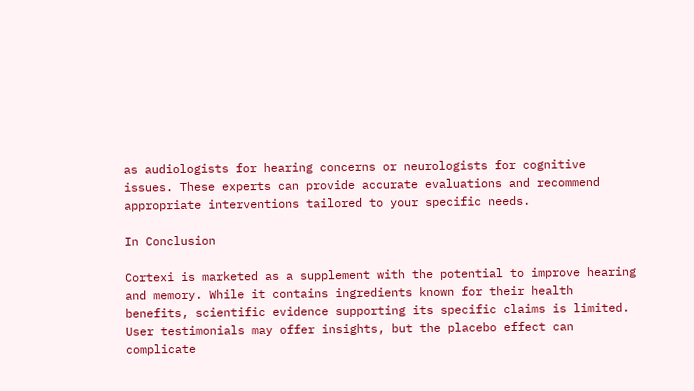as audiologists for hearing concerns or neurologists for cognitive issues. These experts can provide accurate evaluations and recommend appropriate interventions tailored to your specific needs.

In Conclusion

Cortexi is marketed as a supplement with the potential to improve hearing and memory. While it contains ingredients known for their health benefits, scientific evidence supporting its specific claims is limited. User testimonials may offer insights, but the placebo effect can complicate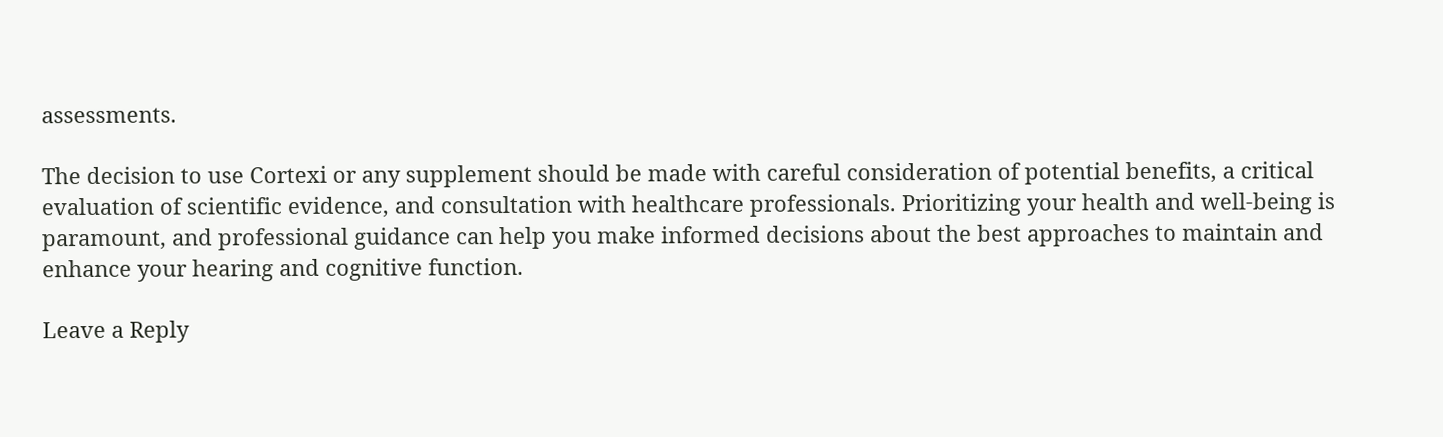assessments.

The decision to use Cortexi or any supplement should be made with careful consideration of potential benefits, a critical evaluation of scientific evidence, and consultation with healthcare professionals. Prioritizing your health and well-being is paramount, and professional guidance can help you make informed decisions about the best approaches to maintain and enhance your hearing and cognitive function.

Leave a Reply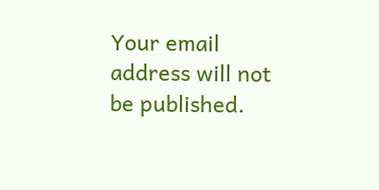Your email address will not be published.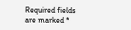Required fields are marked *